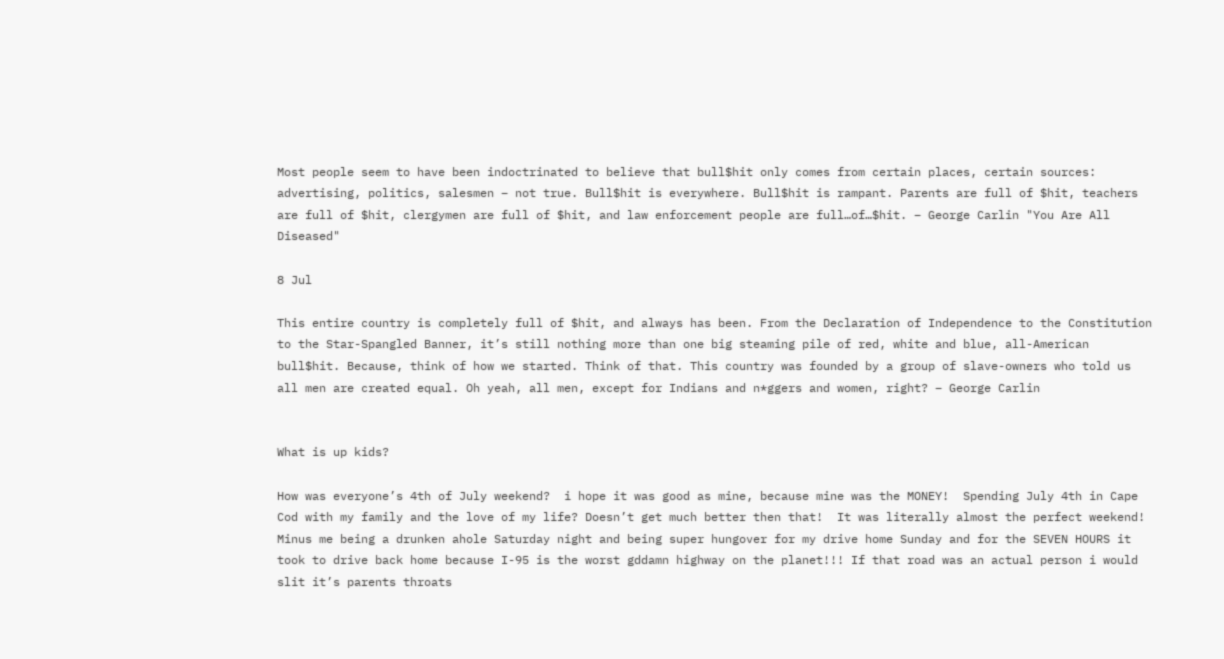Most people seem to have been indoctrinated to believe that bull$hit only comes from certain places, certain sources: advertising, politics, salesmen – not true. Bull$hit is everywhere. Bull$hit is rampant. Parents are full of $hit, teachers are full of $hit, clergymen are full of $hit, and law enforcement people are full…of…$hit. – George Carlin "You Are All Diseased"

8 Jul

This entire country is completely full of $hit, and always has been. From the Declaration of Independence to the Constitution to the Star-Spangled Banner, it’s still nothing more than one big steaming pile of red, white and blue, all-American bull$hit. Because, think of how we started. Think of that. This country was founded by a group of slave-owners who told us all men are created equal. Oh yeah, all men, except for Indians and n*ggers and women, right? – George Carlin


What is up kids?

How was everyone’s 4th of July weekend?  i hope it was good as mine, because mine was the MONEY!  Spending July 4th in Cape Cod with my family and the love of my life? Doesn’t get much better then that!  It was literally almost the perfect weekend!  Minus me being a drunken ahole Saturday night and being super hungover for my drive home Sunday and for the SEVEN HOURS it took to drive back home because I-95 is the worst gddamn highway on the planet!!! If that road was an actual person i would slit it’s parents throats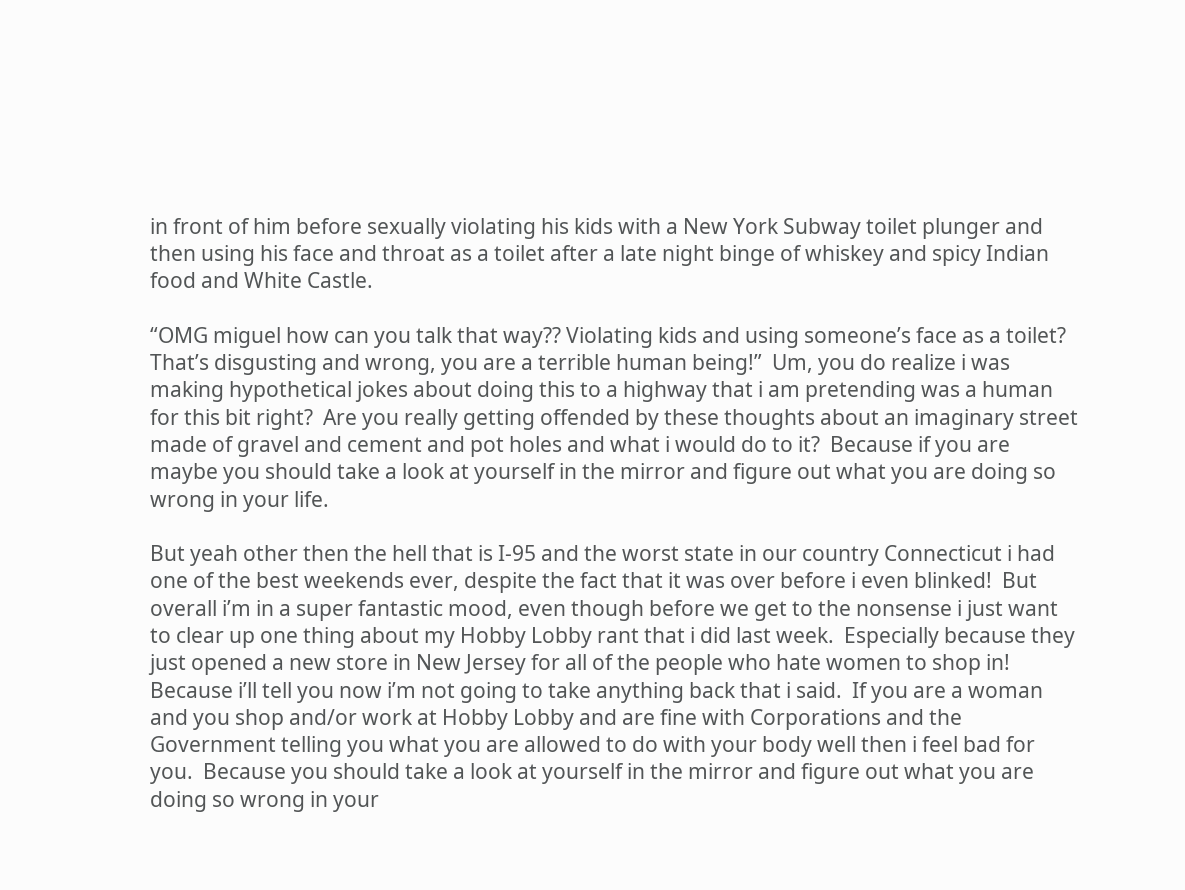in front of him before sexually violating his kids with a New York Subway toilet plunger and then using his face and throat as a toilet after a late night binge of whiskey and spicy Indian food and White Castle.

“OMG miguel how can you talk that way?? Violating kids and using someone’s face as a toilet?  That’s disgusting and wrong, you are a terrible human being!”  Um, you do realize i was making hypothetical jokes about doing this to a highway that i am pretending was a human for this bit right?  Are you really getting offended by these thoughts about an imaginary street made of gravel and cement and pot holes and what i would do to it?  Because if you are maybe you should take a look at yourself in the mirror and figure out what you are doing so wrong in your life.

But yeah other then the hell that is I-95 and the worst state in our country Connecticut i had one of the best weekends ever, despite the fact that it was over before i even blinked!  But overall i’m in a super fantastic mood, even though before we get to the nonsense i just want to clear up one thing about my Hobby Lobby rant that i did last week.  Especially because they just opened a new store in New Jersey for all of the people who hate women to shop in!  Because i’ll tell you now i’m not going to take anything back that i said.  If you are a woman and you shop and/or work at Hobby Lobby and are fine with Corporations and the Government telling you what you are allowed to do with your body well then i feel bad for you.  Because you should take a look at yourself in the mirror and figure out what you are doing so wrong in your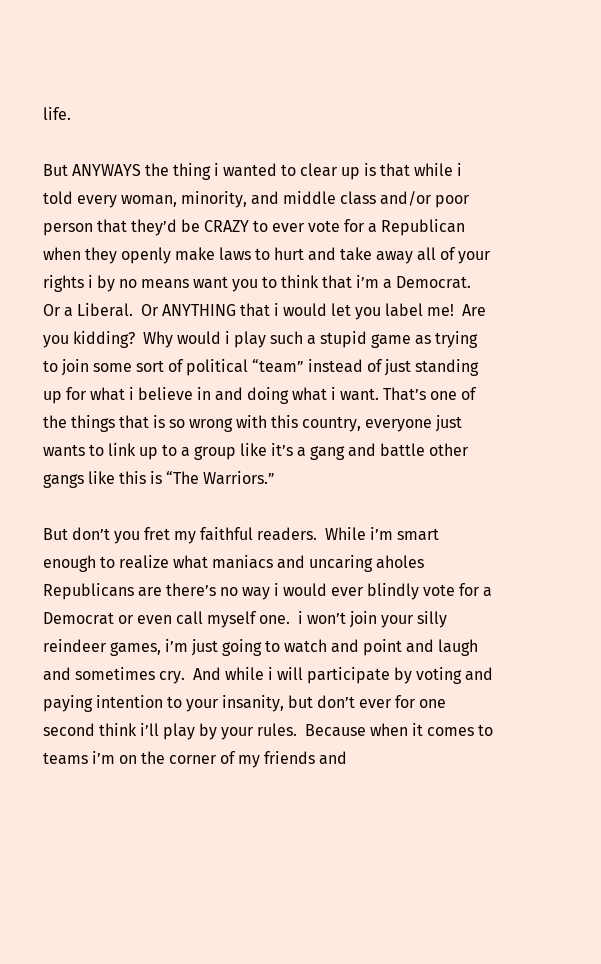life.

But ANYWAYS the thing i wanted to clear up is that while i told every woman, minority, and middle class and/or poor person that they’d be CRAZY to ever vote for a Republican when they openly make laws to hurt and take away all of your rights i by no means want you to think that i’m a Democrat.  Or a Liberal.  Or ANYTHING that i would let you label me!  Are you kidding?  Why would i play such a stupid game as trying to join some sort of political “team” instead of just standing up for what i believe in and doing what i want. That’s one of the things that is so wrong with this country, everyone just wants to link up to a group like it’s a gang and battle other gangs like this is “The Warriors.”

But don’t you fret my faithful readers.  While i’m smart enough to realize what maniacs and uncaring aholes Republicans are there’s no way i would ever blindly vote for a Democrat or even call myself one.  i won’t join your silly reindeer games, i’m just going to watch and point and laugh and sometimes cry.  And while i will participate by voting and paying intention to your insanity, but don’t ever for one second think i’ll play by your rules.  Because when it comes to teams i’m on the corner of my friends and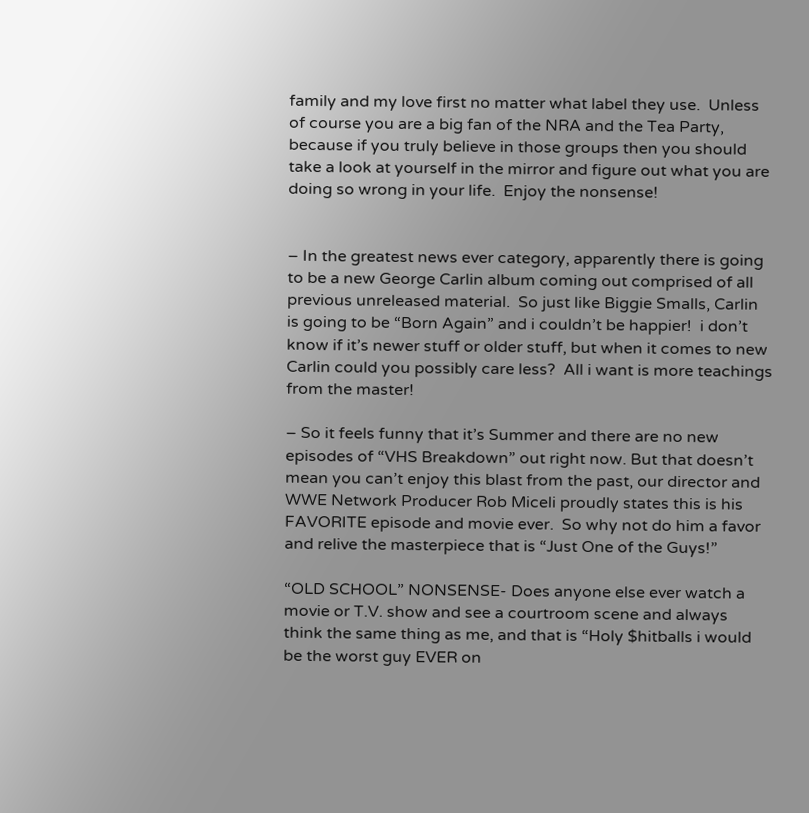family and my love first no matter what label they use.  Unless of course you are a big fan of the NRA and the Tea Party, because if you truly believe in those groups then you should take a look at yourself in the mirror and figure out what you are doing so wrong in your life.  Enjoy the nonsense!


– In the greatest news ever category, apparently there is going to be a new George Carlin album coming out comprised of all previous unreleased material.  So just like Biggie Smalls, Carlin is going to be “Born Again” and i couldn’t be happier!  i don’t know if it’s newer stuff or older stuff, but when it comes to new Carlin could you possibly care less?  All i want is more teachings from the master!

– So it feels funny that it’s Summer and there are no new episodes of “VHS Breakdown” out right now. But that doesn’t mean you can’t enjoy this blast from the past, our director and WWE Network Producer Rob Miceli proudly states this is his FAVORITE episode and movie ever.  So why not do him a favor and relive the masterpiece that is “Just One of the Guys!”

“OLD SCHOOL” NONSENSE- Does anyone else ever watch a movie or T.V. show and see a courtroom scene and always think the same thing as me, and that is “Holy $hitballs i would be the worst guy EVER on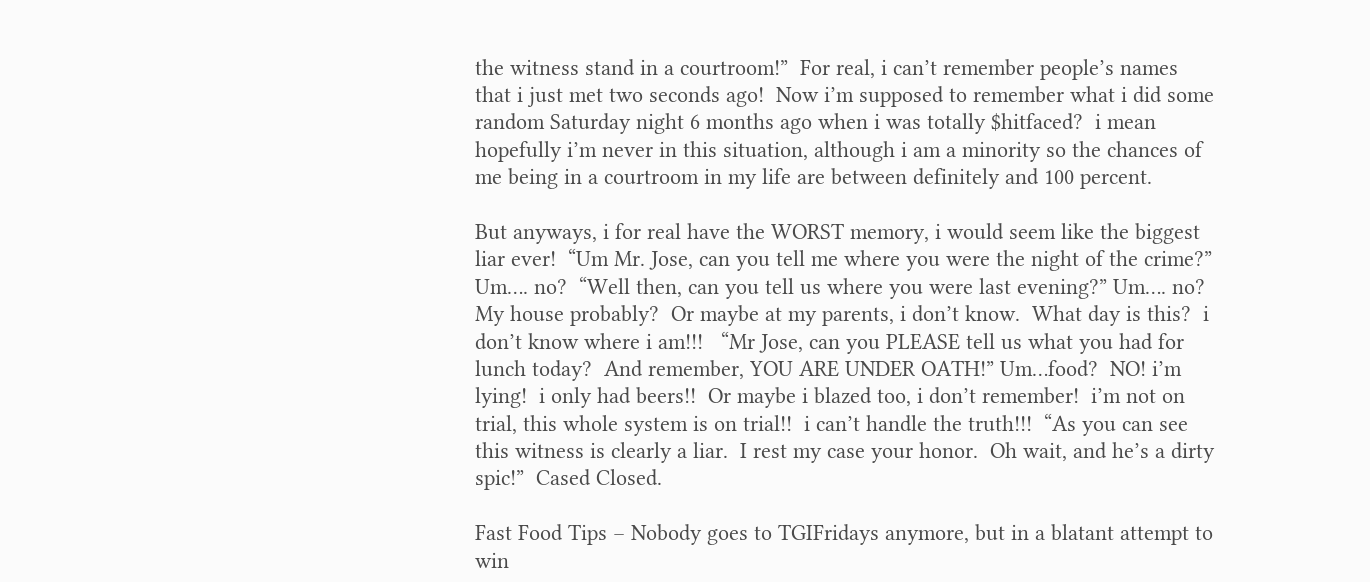the witness stand in a courtroom!”  For real, i can’t remember people’s names that i just met two seconds ago!  Now i’m supposed to remember what i did some random Saturday night 6 months ago when i was totally $hitfaced?  i mean hopefully i’m never in this situation, although i am a minority so the chances of me being in a courtroom in my life are between definitely and 100 percent.

But anyways, i for real have the WORST memory, i would seem like the biggest liar ever!  “Um Mr. Jose, can you tell me where you were the night of the crime?”  Um…. no?  “Well then, can you tell us where you were last evening?” Um…. no?  My house probably?  Or maybe at my parents, i don’t know.  What day is this?  i don’t know where i am!!!   “Mr Jose, can you PLEASE tell us what you had for lunch today?  And remember, YOU ARE UNDER OATH!” Um…food?  NO! i’m lying!  i only had beers!!  Or maybe i blazed too, i don’t remember!  i’m not on trial, this whole system is on trial!!  i can’t handle the truth!!!  “As you can see this witness is clearly a liar.  I rest my case your honor.  Oh wait, and he’s a dirty spic!”  Cased Closed.

Fast Food Tips – Nobody goes to TGIFridays anymore, but in a blatant attempt to win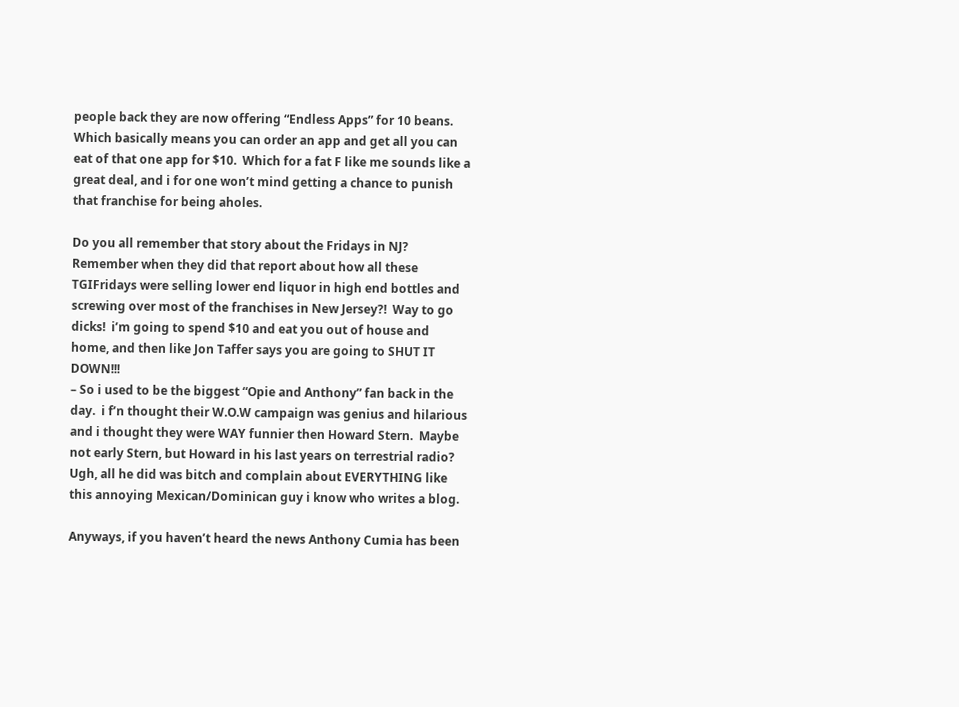people back they are now offering “Endless Apps” for 10 beans.  Which basically means you can order an app and get all you can eat of that one app for $10.  Which for a fat F like me sounds like a great deal, and i for one won’t mind getting a chance to punish that franchise for being aholes.

Do you all remember that story about the Fridays in NJ?  Remember when they did that report about how all these TGIFridays were selling lower end liquor in high end bottles and screwing over most of the franchises in New Jersey?!  Way to go dicks!  i’m going to spend $10 and eat you out of house and home, and then like Jon Taffer says you are going to SHUT IT DOWN!!!
– So i used to be the biggest “Opie and Anthony” fan back in the day.  i f’n thought their W.O.W campaign was genius and hilarious and i thought they were WAY funnier then Howard Stern.  Maybe not early Stern, but Howard in his last years on terrestrial radio?  Ugh, all he did was bitch and complain about EVERYTHING like this annoying Mexican/Dominican guy i know who writes a blog.

Anyways, if you haven’t heard the news Anthony Cumia has been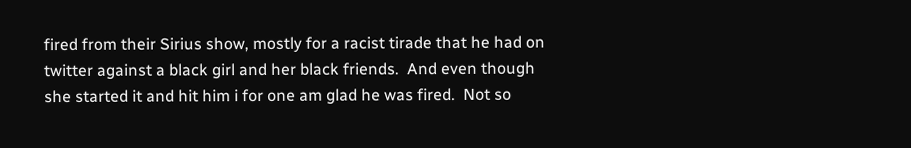fired from their Sirius show, mostly for a racist tirade that he had on twitter against a black girl and her black friends.  And even though she started it and hit him i for one am glad he was fired.  Not so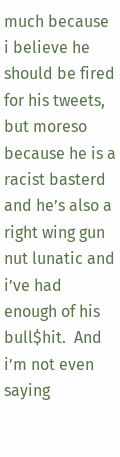much because i believe he should be fired for his tweets, but moreso because he is a racist basterd and he’s also a right wing gun nut lunatic and i’ve had enough of his bull$hit.  And i’m not even saying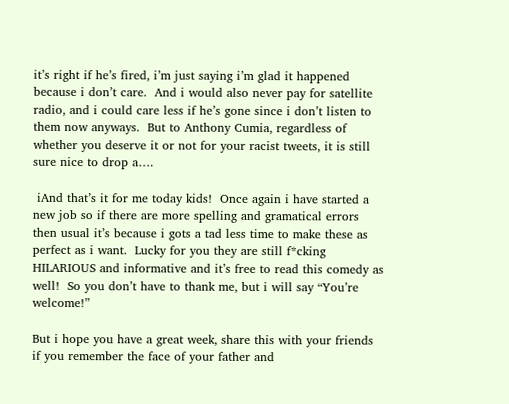it’s right if he’s fired, i’m just saying i’m glad it happened because i don’t care.  And i would also never pay for satellite radio, and i could care less if he’s gone since i don’t listen to them now anyways.  But to Anthony Cumia, regardless of whether you deserve it or not for your racist tweets, it is still sure nice to drop a….

 iAnd that’s it for me today kids!  Once again i have started a new job so if there are more spelling and gramatical errors then usual it’s because i gots a tad less time to make these as perfect as i want.  Lucky for you they are still f*cking HILARIOUS and informative and it’s free to read this comedy as well!  So you don’t have to thank me, but i will say “You’re welcome!”

But i hope you have a great week, share this with your friends if you remember the face of your father and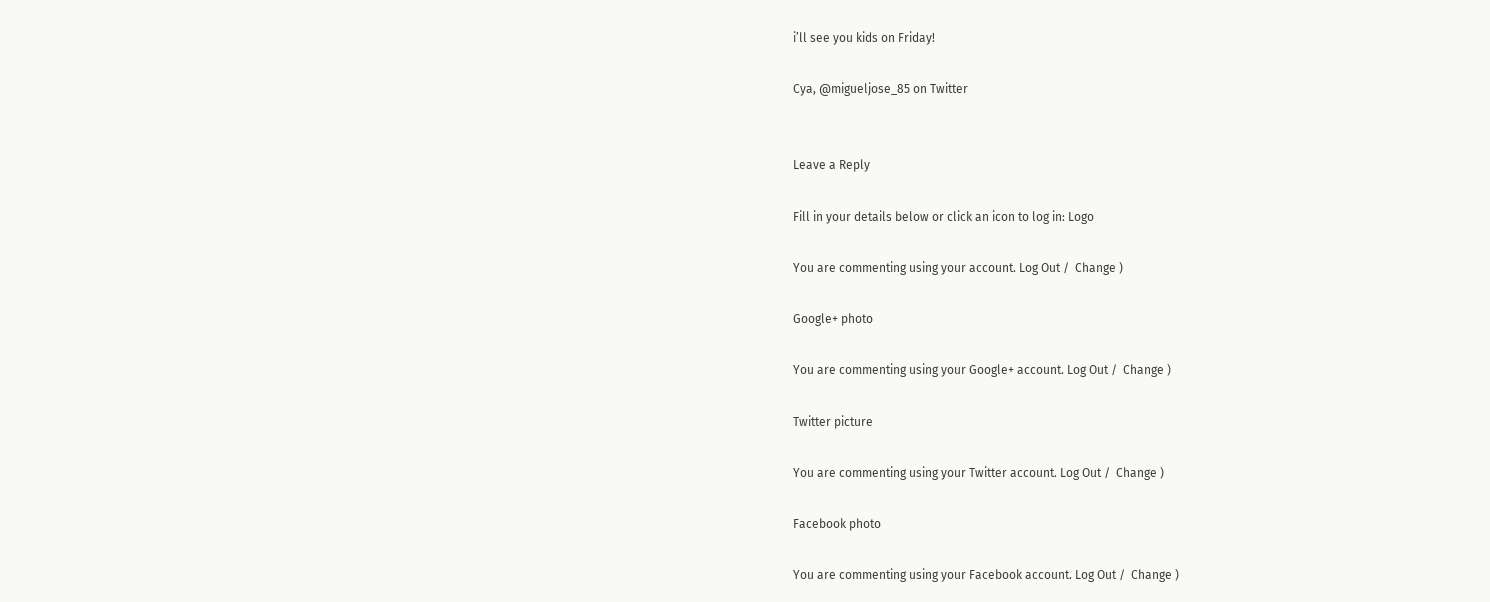i’ll see you kids on Friday!

Cya, @migueljose_85 on Twitter


Leave a Reply

Fill in your details below or click an icon to log in: Logo

You are commenting using your account. Log Out /  Change )

Google+ photo

You are commenting using your Google+ account. Log Out /  Change )

Twitter picture

You are commenting using your Twitter account. Log Out /  Change )

Facebook photo

You are commenting using your Facebook account. Log Out /  Change )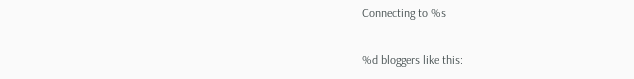Connecting to %s

%d bloggers like this: